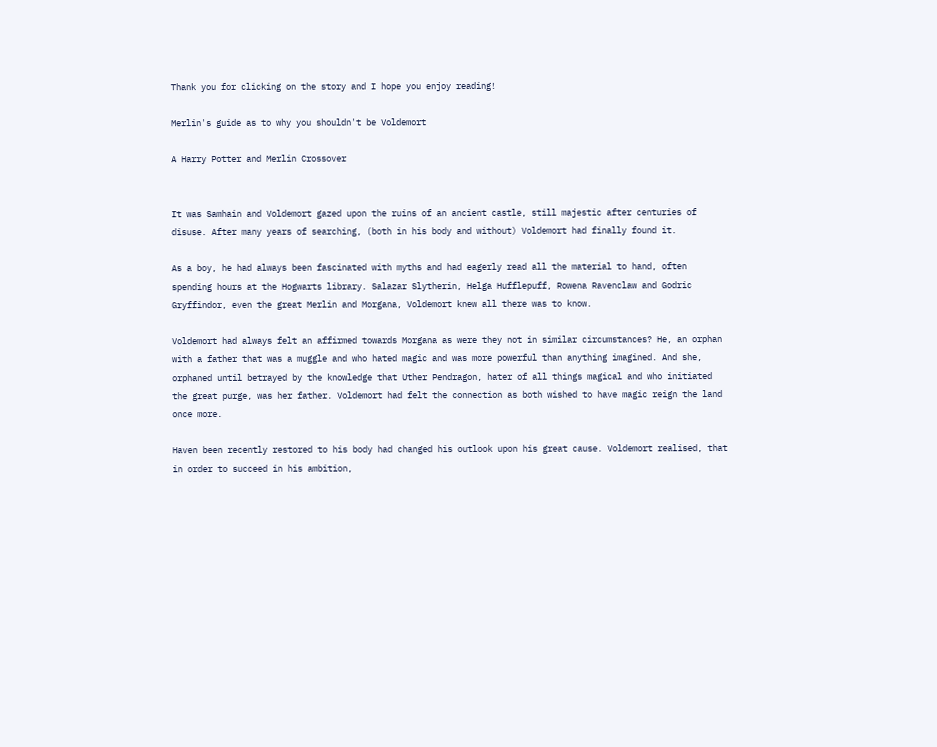Thank you for clicking on the story and I hope you enjoy reading!

Merlin's guide as to why you shouldn't be Voldemort

A Harry Potter and Merlin Crossover


It was Samhain and Voldemort gazed upon the ruins of an ancient castle, still majestic after centuries of disuse. After many years of searching, (both in his body and without) Voldemort had finally found it.

As a boy, he had always been fascinated with myths and had eagerly read all the material to hand, often spending hours at the Hogwarts library. Salazar Slytherin, Helga Hufflepuff, Rowena Ravenclaw and Godric Gryffindor, even the great Merlin and Morgana, Voldemort knew all there was to know.

Voldemort had always felt an affirmed towards Morgana as were they not in similar circumstances? He, an orphan with a father that was a muggle and who hated magic and was more powerful than anything imagined. And she, orphaned until betrayed by the knowledge that Uther Pendragon, hater of all things magical and who initiated the great purge, was her father. Voldemort had felt the connection as both wished to have magic reign the land once more.

Haven been recently restored to his body had changed his outlook upon his great cause. Voldemort realised, that in order to succeed in his ambition,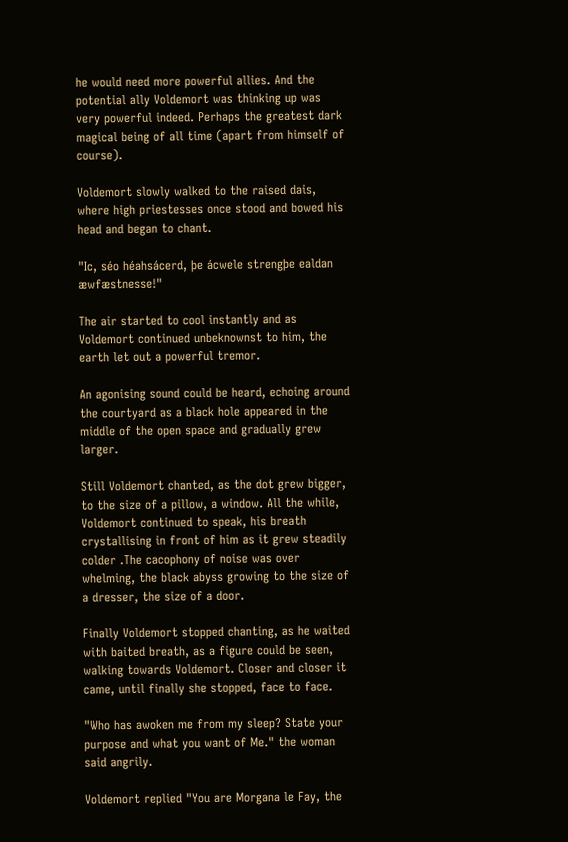he would need more powerful allies. And the potential ally Voldemort was thinking up was very powerful indeed. Perhaps the greatest dark magical being of all time (apart from himself of course).

Voldemort slowly walked to the raised dais, where high priestesses once stood and bowed his head and began to chant.

"Ic, séo héahsácerd, þe ácwele strengþe ealdan æwfæstnesse!"

The air started to cool instantly and as Voldemort continued unbeknownst to him, the earth let out a powerful tremor.

An agonising sound could be heard, echoing around the courtyard as a black hole appeared in the middle of the open space and gradually grew larger.

Still Voldemort chanted, as the dot grew bigger, to the size of a pillow, a window. All the while, Voldemort continued to speak, his breath crystallising in front of him as it grew steadily colder .The cacophony of noise was over whelming, the black abyss growing to the size of a dresser, the size of a door.

Finally Voldemort stopped chanting, as he waited with baited breath, as a figure could be seen, walking towards Voldemort. Closer and closer it came, until finally she stopped, face to face.

"Who has awoken me from my sleep? State your purpose and what you want of Me." the woman said angrily.

Voldemort replied "You are Morgana le Fay, the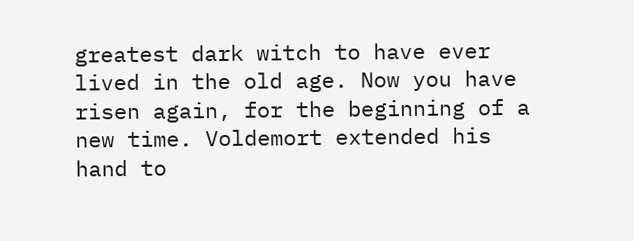greatest dark witch to have ever lived in the old age. Now you have risen again, for the beginning of a new time. Voldemort extended his hand to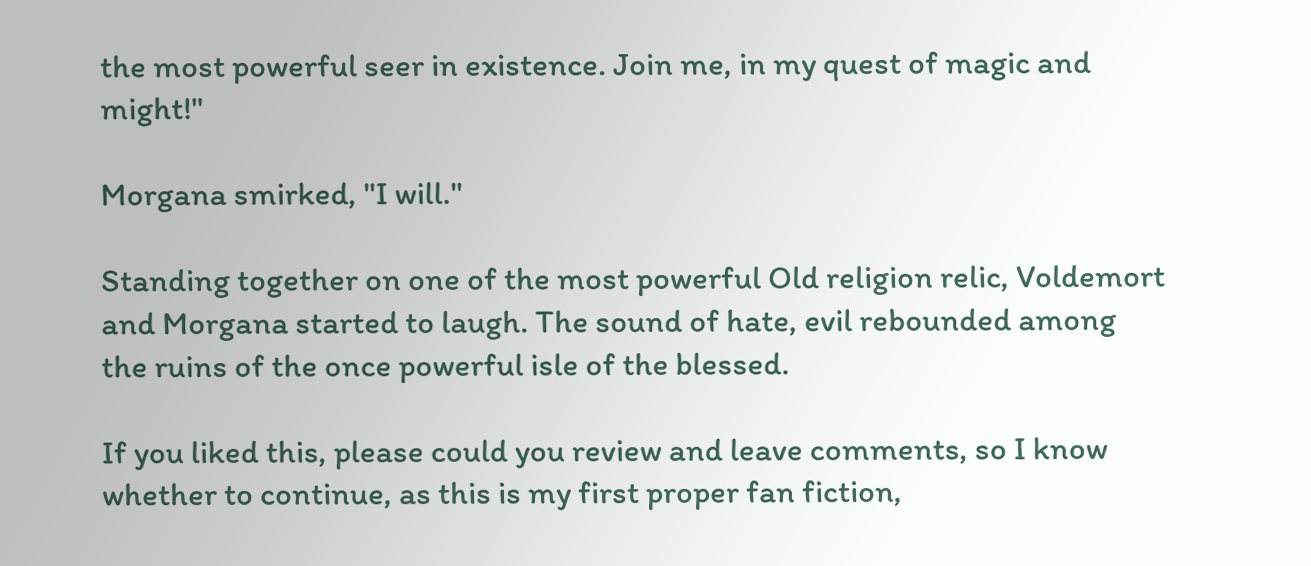the most powerful seer in existence. Join me, in my quest of magic and might!"

Morgana smirked, "I will."

Standing together on one of the most powerful Old religion relic, Voldemort and Morgana started to laugh. The sound of hate, evil rebounded among the ruins of the once powerful isle of the blessed.

If you liked this, please could you review and leave comments, so I know whether to continue, as this is my first proper fan fiction,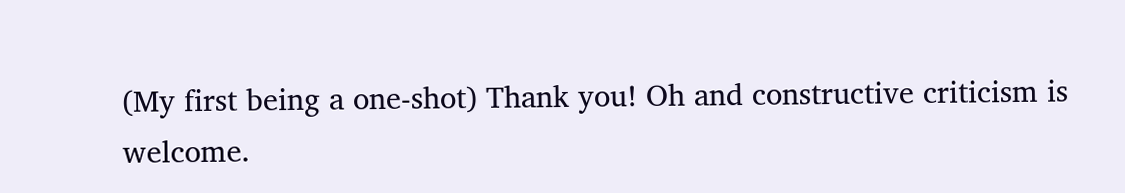(My first being a one-shot) Thank you! Oh and constructive criticism is welcome.